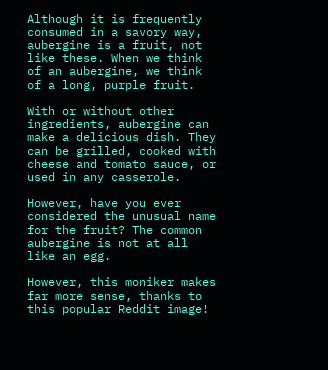Although it is frequently consumed in a savory way, aubergine is a fruit, not like these. When we think of an aubergine, we think of a long, purple fruit.

With or without other ingredients, aubergine can make a delicious dish. They can be grilled, cooked with cheese and tomato sauce, or used in any casserole.

However, have you ever considered the unusual name for the fruit? The common aubergine is not at all like an egg.

However, this moniker makes far more sense, thanks to this popular Reddit image!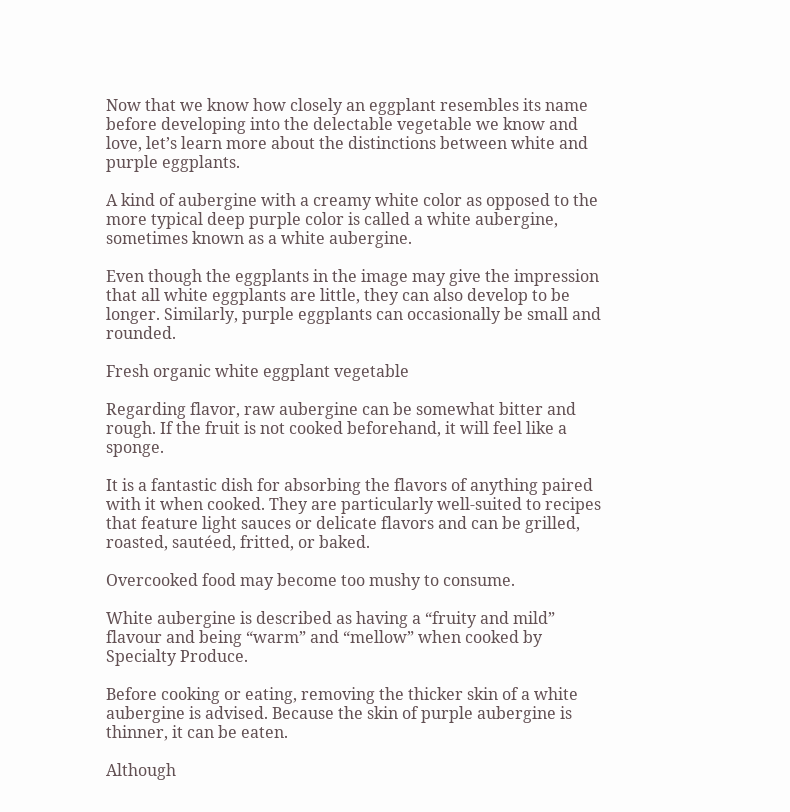Now that we know how closely an eggplant resembles its name before developing into the delectable vegetable we know and love, let’s learn more about the distinctions between white and purple eggplants.

A kind of aubergine with a creamy white color as opposed to the more typical deep purple color is called a white aubergine, sometimes known as a white aubergine.

Even though the eggplants in the image may give the impression that all white eggplants are little, they can also develop to be longer. Similarly, purple eggplants can occasionally be small and rounded.

Fresh organic white eggplant vegetable

Regarding flavor, raw aubergine can be somewhat bitter and rough. If the fruit is not cooked beforehand, it will feel like a sponge.

It is a fantastic dish for absorbing the flavors of anything paired with it when cooked. They are particularly well-suited to recipes that feature light sauces or delicate flavors and can be grilled, roasted, sautéed, fritted, or baked.

Overcooked food may become too mushy to consume.

White aubergine is described as having a “fruity and mild” flavour and being “warm” and “mellow” when cooked by Specialty Produce.

Before cooking or eating, removing the thicker skin of a white aubergine is advised. Because the skin of purple aubergine is thinner, it can be eaten.

Although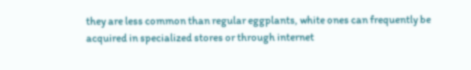they are less common than regular eggplants, white ones can frequently be acquired in specialized stores or through internet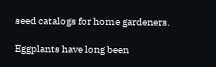seed catalogs for home gardeners.

Eggplants have long been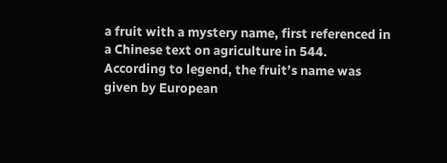a fruit with a mystery name, first referenced in a Chinese text on agriculture in 544. According to legend, the fruit’s name was given by European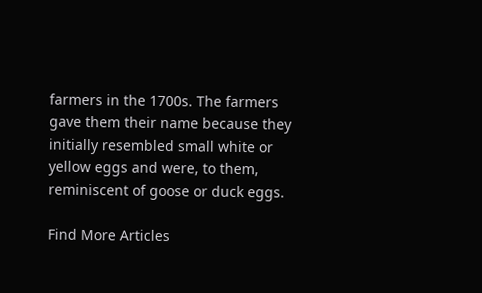farmers in the 1700s. The farmers gave them their name because they initially resembled small white or yellow eggs and were, to them, reminiscent of goose or duck eggs.

Find More Articles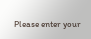Please enter your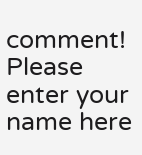comment!
Please enter your name here